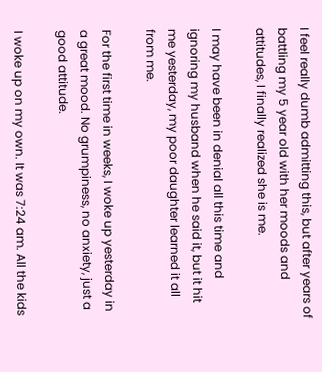I feel really dumb admitting this, but after years of battling my 5 year old with her moods and attitudes, I finally realized she is me.

I may have been in denial all this time and ignoring my husband when he said it, but it hit me yesterday, my poor daughter learned it all from me.

For the first time in weeks, I woke up yesterday in a great mood. No grumpiness, no anxiety, just a good attitude.

I woke up on my own. It was 7:24 am. All the kids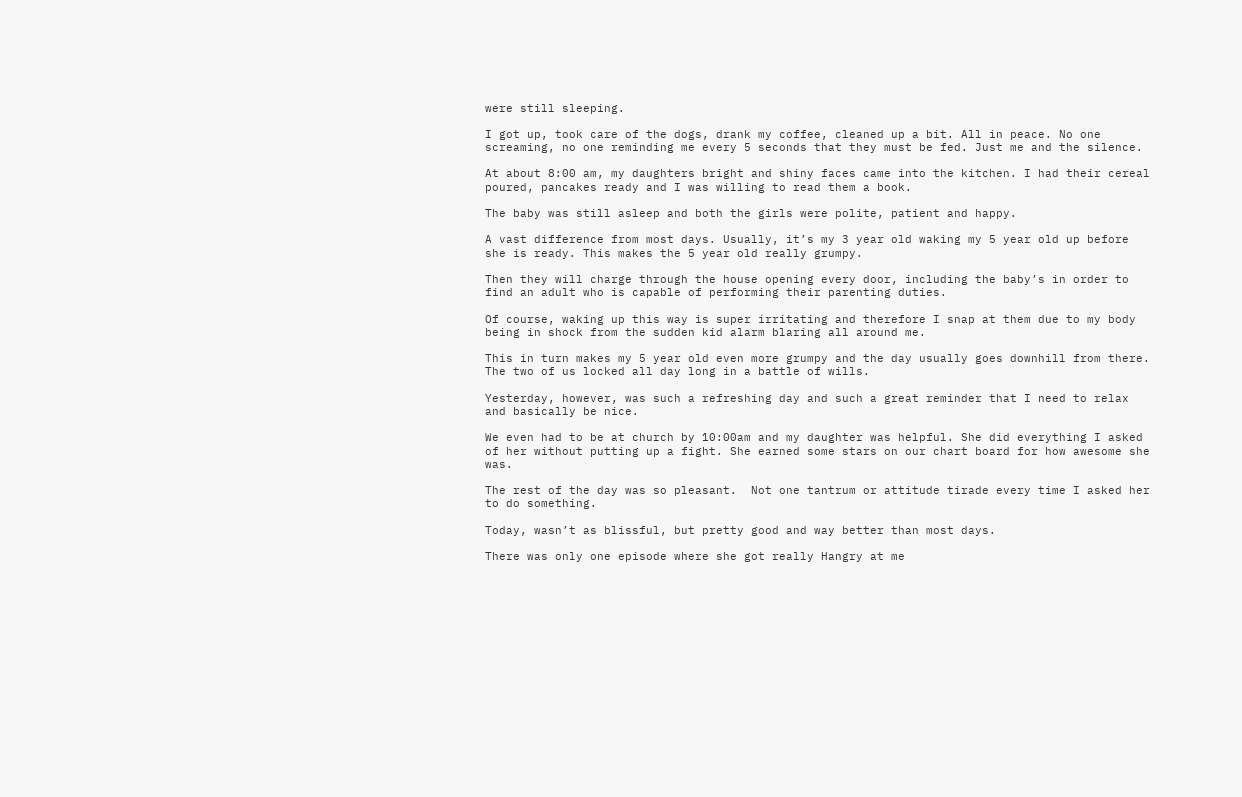were still sleeping.

I got up, took care of the dogs, drank my coffee, cleaned up a bit. All in peace. No one screaming, no one reminding me every 5 seconds that they must be fed. Just me and the silence.

At about 8:00 am, my daughters bright and shiny faces came into the kitchen. I had their cereal poured, pancakes ready and I was willing to read them a book.

The baby was still asleep and both the girls were polite, patient and happy.

A vast difference from most days. Usually, it’s my 3 year old waking my 5 year old up before she is ready. This makes the 5 year old really grumpy.

Then they will charge through the house opening every door, including the baby’s in order to find an adult who is capable of performing their parenting duties.

Of course, waking up this way is super irritating and therefore I snap at them due to my body being in shock from the sudden kid alarm blaring all around me.

This in turn makes my 5 year old even more grumpy and the day usually goes downhill from there. The two of us locked all day long in a battle of wills.

Yesterday, however, was such a refreshing day and such a great reminder that I need to relax and basically be nice.

We even had to be at church by 10:00am and my daughter was helpful. She did everything I asked of her without putting up a fight. She earned some stars on our chart board for how awesome she was.

The rest of the day was so pleasant.  Not one tantrum or attitude tirade every time I asked her to do something.

Today, wasn’t as blissful, but pretty good and way better than most days.

There was only one episode where she got really Hangry at me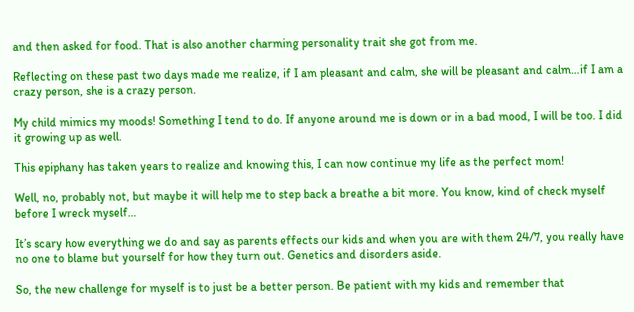and then asked for food. That is also another charming personality trait she got from me.

Reflecting on these past two days made me realize, if I am pleasant and calm, she will be pleasant and calm…if I am a crazy person, she is a crazy person.

My child mimics my moods! Something I tend to do. If anyone around me is down or in a bad mood, I will be too. I did it growing up as well.

This epiphany has taken years to realize and knowing this, I can now continue my life as the perfect mom!

Well, no, probably not, but maybe it will help me to step back a breathe a bit more. You know, kind of check myself before I wreck myself…

It’s scary how everything we do and say as parents effects our kids and when you are with them 24/7, you really have no one to blame but yourself for how they turn out. Genetics and disorders aside.

So, the new challenge for myself is to just be a better person. Be patient with my kids and remember that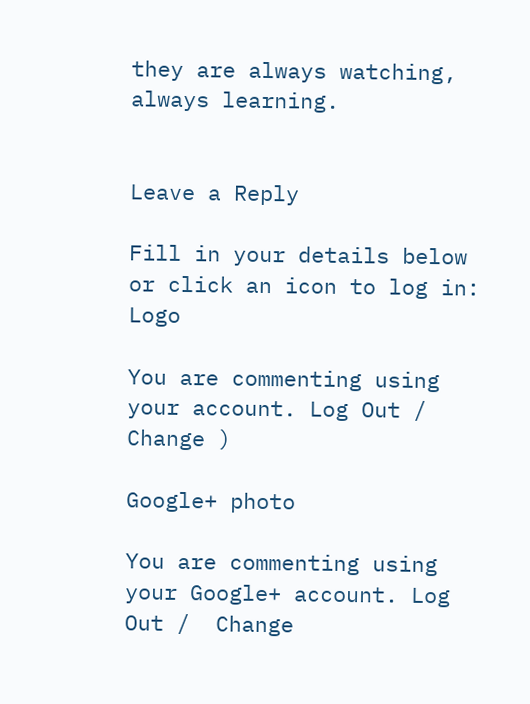they are always watching, always learning.


Leave a Reply

Fill in your details below or click an icon to log in: Logo

You are commenting using your account. Log Out /  Change )

Google+ photo

You are commenting using your Google+ account. Log Out /  Change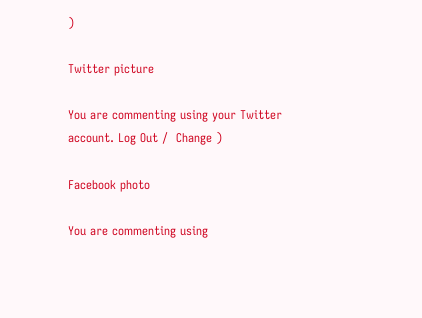)

Twitter picture

You are commenting using your Twitter account. Log Out /  Change )

Facebook photo

You are commenting using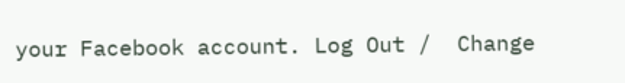your Facebook account. Log Out /  Change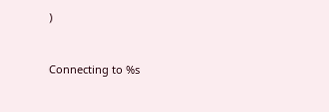)


Connecting to %s